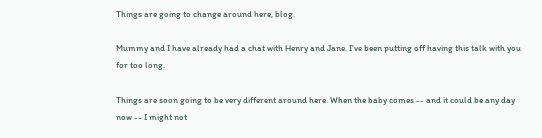Things are going to change around here, blog.

Mummy and I have already had a chat with Henry and Jane. I've been putting off having this talk with you for too long.

Things are soon going to be very different around here. When the baby comes -- and it could be any day now -- I might not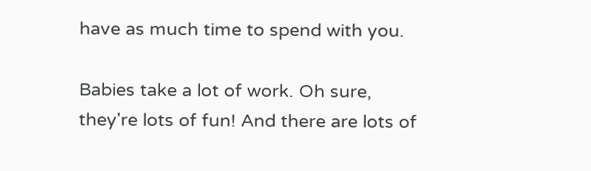have as much time to spend with you.

Babies take a lot of work. Oh sure, they're lots of fun! And there are lots of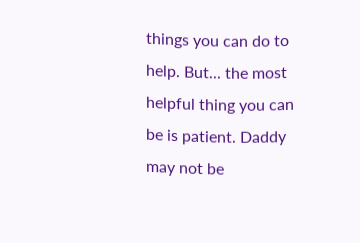things you can do to help. But... the most helpful thing you can be is patient. Daddy may not be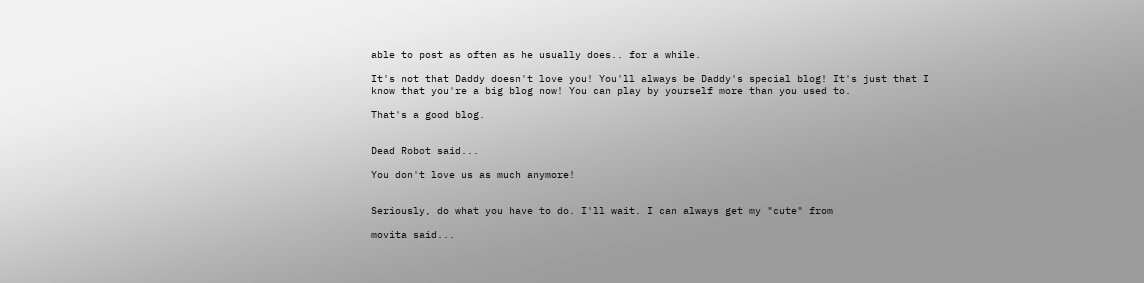able to post as often as he usually does.. for a while.

It's not that Daddy doesn't love you! You'll always be Daddy's special blog! It's just that I know that you're a big blog now! You can play by yourself more than you used to.

That's a good blog.


Dead Robot said...

You don't love us as much anymore!


Seriously, do what you have to do. I'll wait. I can always get my "cute" from

movita said...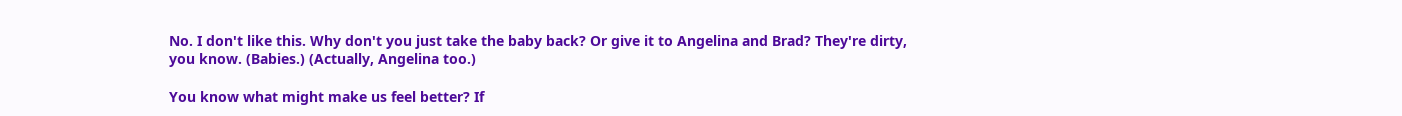No. I don't like this. Why don't you just take the baby back? Or give it to Angelina and Brad? They're dirty, you know. (Babies.) (Actually, Angelina too.)

You know what might make us feel better? If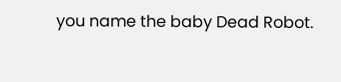you name the baby Dead Robot.